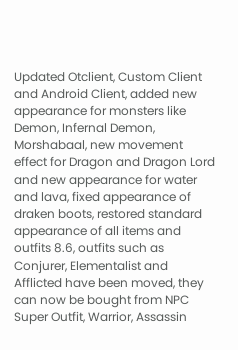Updated Otclient, Custom Client and Android Client, added new appearance for monsters like Demon, Infernal Demon, Morshabaal, new movement effect for Dragon and Dragon Lord and new appearance for water and lava, fixed appearance of draken boots, restored standard appearance of all items and outfits 8.6, outfits such as Conjurer, Elementalist and Afflicted have been moved, they can now be bought from NPC Super Outfit, Warrior, Assassin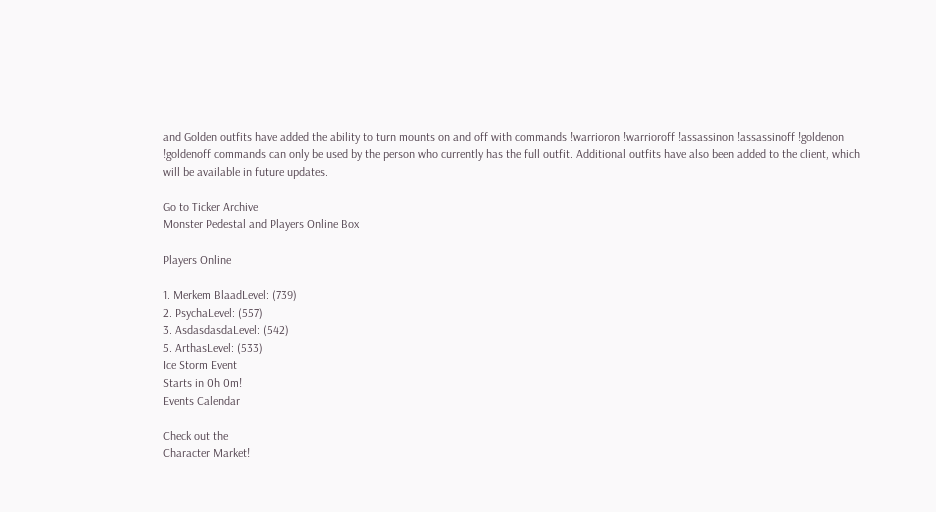and Golden outfits have added the ability to turn mounts on and off with commands !warrioron !warrioroff !assassinon !assassinoff !goldenon !goldenoff commands can only be used by the person who currently has the full outfit. Additional outfits have also been added to the client, which will be available in future updates.

Go to Ticker Archive
Monster Pedestal and Players Online Box

Players Online

1. Merkem BlaadLevel: (739)
2. PsychaLevel: (557)
3. AsdasdasdaLevel: (542)
5. ArthasLevel: (533)
Ice Storm Event
Starts in 0h 0m!
Events Calendar

Check out the
Character Market!